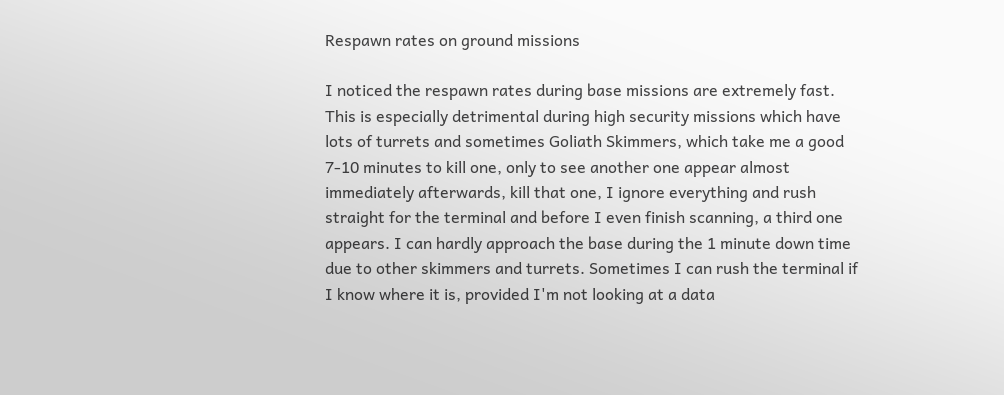Respawn rates on ground missions

I noticed the respawn rates during base missions are extremely fast. This is especially detrimental during high security missions which have lots of turrets and sometimes Goliath Skimmers, which take me a good 7-10 minutes to kill one, only to see another one appear almost immediately afterwards, kill that one, I ignore everything and rush straight for the terminal and before I even finish scanning, a third one appears. I can hardly approach the base during the 1 minute down time due to other skimmers and turrets. Sometimes I can rush the terminal if I know where it is, provided I'm not looking at a data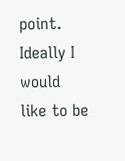point. Ideally I would like to be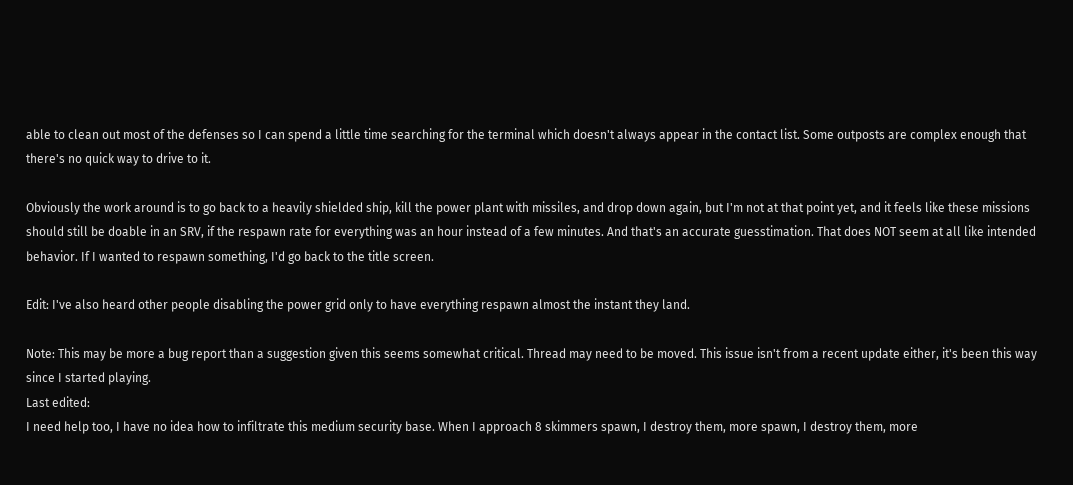able to clean out most of the defenses so I can spend a little time searching for the terminal which doesn't always appear in the contact list. Some outposts are complex enough that there's no quick way to drive to it.

Obviously the work around is to go back to a heavily shielded ship, kill the power plant with missiles, and drop down again, but I'm not at that point yet, and it feels like these missions should still be doable in an SRV, if the respawn rate for everything was an hour instead of a few minutes. And that's an accurate guesstimation. That does NOT seem at all like intended behavior. If I wanted to respawn something, I'd go back to the title screen.

Edit: I've also heard other people disabling the power grid only to have everything respawn almost the instant they land.

Note: This may be more a bug report than a suggestion given this seems somewhat critical. Thread may need to be moved. This issue isn't from a recent update either, it's been this way since I started playing.
Last edited:
I need help too, I have no idea how to infiltrate this medium security base. When I approach 8 skimmers spawn, I destroy them, more spawn, I destroy them, more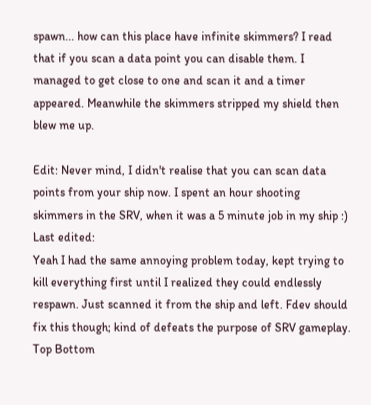spawn... how can this place have infinite skimmers? I read that if you scan a data point you can disable them. I managed to get close to one and scan it and a timer appeared. Meanwhile the skimmers stripped my shield then blew me up.

Edit: Never mind, I didn't realise that you can scan data points from your ship now. I spent an hour shooting skimmers in the SRV, when it was a 5 minute job in my ship :)
Last edited:
Yeah I had the same annoying problem today, kept trying to kill everything first until I realized they could endlessly respawn. Just scanned it from the ship and left. Fdev should fix this though; kind of defeats the purpose of SRV gameplay.
Top Bottom